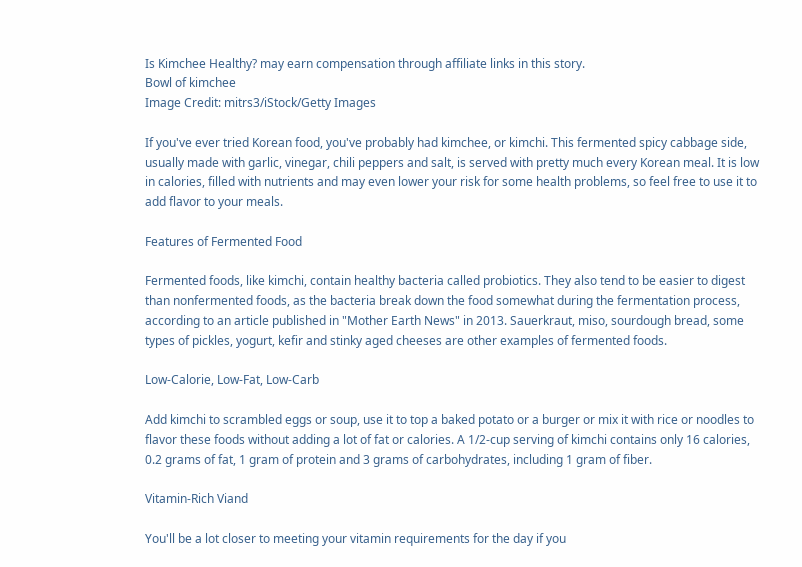Is Kimchee Healthy? may earn compensation through affiliate links in this story.
Bowl of kimchee
Image Credit: mitrs3/iStock/Getty Images

If you've ever tried Korean food, you've probably had kimchee, or kimchi. This fermented spicy cabbage side, usually made with garlic, vinegar, chili peppers and salt, is served with pretty much every Korean meal. It is low in calories, filled with nutrients and may even lower your risk for some health problems, so feel free to use it to add flavor to your meals.

Features of Fermented Food

Fermented foods, like kimchi, contain healthy bacteria called probiotics. They also tend to be easier to digest than nonfermented foods, as the bacteria break down the food somewhat during the fermentation process, according to an article published in "Mother Earth News" in 2013. Sauerkraut, miso, sourdough bread, some types of pickles, yogurt, kefir and stinky aged cheeses are other examples of fermented foods.

Low-Calorie, Low-Fat, Low-Carb

Add kimchi to scrambled eggs or soup, use it to top a baked potato or a burger or mix it with rice or noodles to flavor these foods without adding a lot of fat or calories. A 1/2-cup serving of kimchi contains only 16 calories, 0.2 grams of fat, 1 gram of protein and 3 grams of carbohydrates, including 1 gram of fiber.

Vitamin-Rich Viand

You'll be a lot closer to meeting your vitamin requirements for the day if you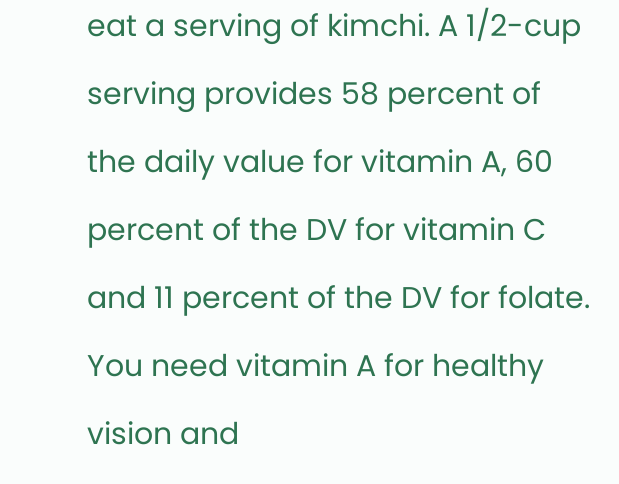eat a serving of kimchi. A 1/2-cup serving provides 58 percent of the daily value for vitamin A, 60 percent of the DV for vitamin C and 11 percent of the DV for folate. You need vitamin A for healthy vision and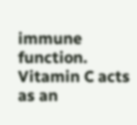immune function. Vitamin C acts as an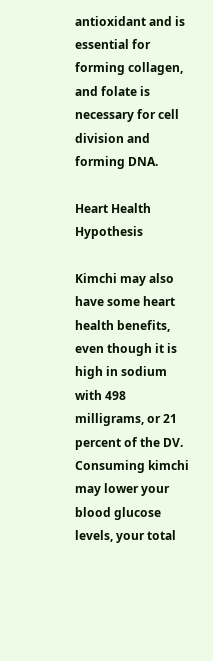antioxidant and is essential for forming collagen, and folate is necessary for cell division and forming DNA.

Heart Health Hypothesis

Kimchi may also have some heart health benefits, even though it is high in sodium with 498 milligrams, or 21 percent of the DV. Consuming kimchi may lower your blood glucose levels, your total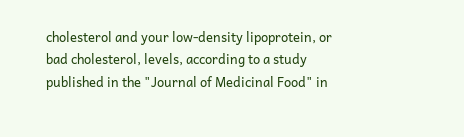cholesterol and your low-density lipoprotein, or bad cholesterol, levels, according to a study published in the "Journal of Medicinal Food" in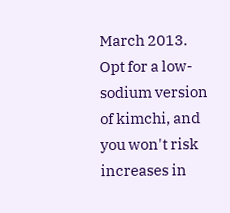March 2013. Opt for a low-sodium version of kimchi, and you won't risk increases in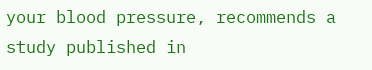your blood pressure, recommends a study published in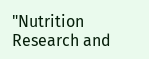"Nutrition Research and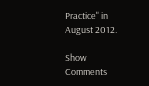Practice" in August 2012.

Show Comments